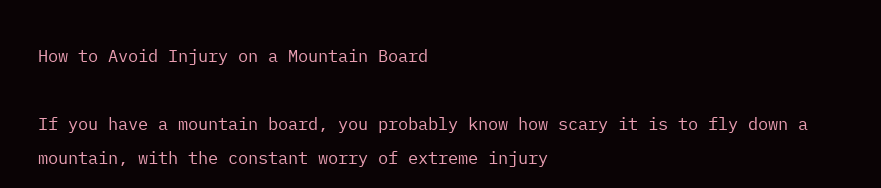How to Avoid Injury on a Mountain Board

If you have a mountain board, you probably know how scary it is to fly down a mountain, with the constant worry of extreme injury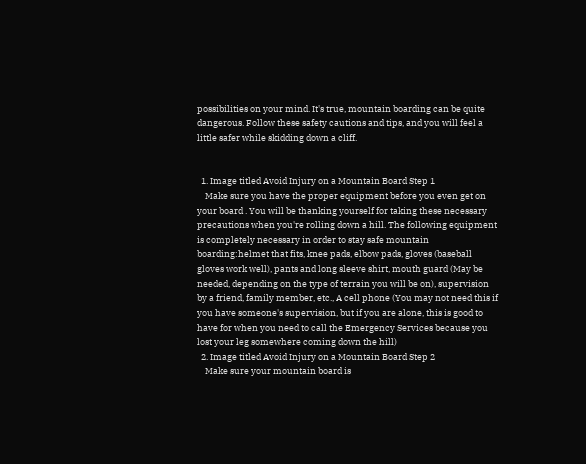possibilities on your mind. It's true, mountain boarding can be quite dangerous. Follow these safety cautions and tips, and you will feel a little safer while skidding down a cliff.


  1. Image titled Avoid Injury on a Mountain Board Step 1
    Make sure you have the proper equipment before you even get on your board . You will be thanking yourself for taking these necessary precautions when you're rolling down a hill. The following equipment is completely necessary in order to stay safe mountain boarding:helmet that fits, knee pads, elbow pads, gloves (baseball gloves work well), pants and long sleeve shirt, mouth guard (May be needed, depending on the type of terrain you will be on), supervision by a friend, family member, etc., A cell phone (You may not need this if you have someone's supervision, but if you are alone, this is good to have for when you need to call the Emergency Services because you lost your leg somewhere coming down the hill)
  2. Image titled Avoid Injury on a Mountain Board Step 2
    Make sure your mountain board is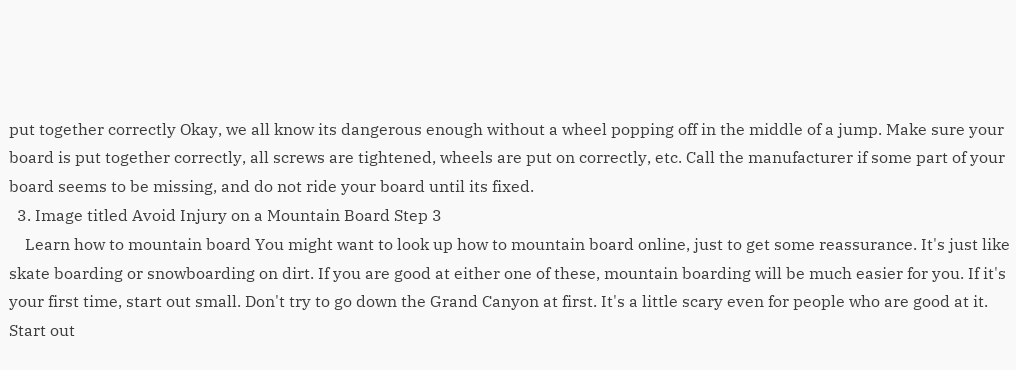put together correctly Okay, we all know its dangerous enough without a wheel popping off in the middle of a jump. Make sure your board is put together correctly, all screws are tightened, wheels are put on correctly, etc. Call the manufacturer if some part of your board seems to be missing, and do not ride your board until its fixed.
  3. Image titled Avoid Injury on a Mountain Board Step 3
    Learn how to mountain board You might want to look up how to mountain board online, just to get some reassurance. It's just like skate boarding or snowboarding on dirt. If you are good at either one of these, mountain boarding will be much easier for you. If it's your first time, start out small. Don't try to go down the Grand Canyon at first. It's a little scary even for people who are good at it. Start out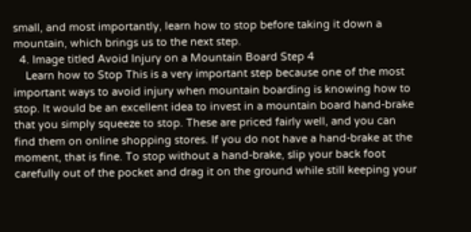small, and most importantly, learn how to stop before taking it down a mountain, which brings us to the next step.
  4. Image titled Avoid Injury on a Mountain Board Step 4
    Learn how to Stop This is a very important step because one of the most important ways to avoid injury when mountain boarding is knowing how to stop. It would be an excellent idea to invest in a mountain board hand-brake that you simply squeeze to stop. These are priced fairly well, and you can find them on online shopping stores. If you do not have a hand-brake at the moment, that is fine. To stop without a hand-brake, slip your back foot carefully out of the pocket and drag it on the ground while still keeping your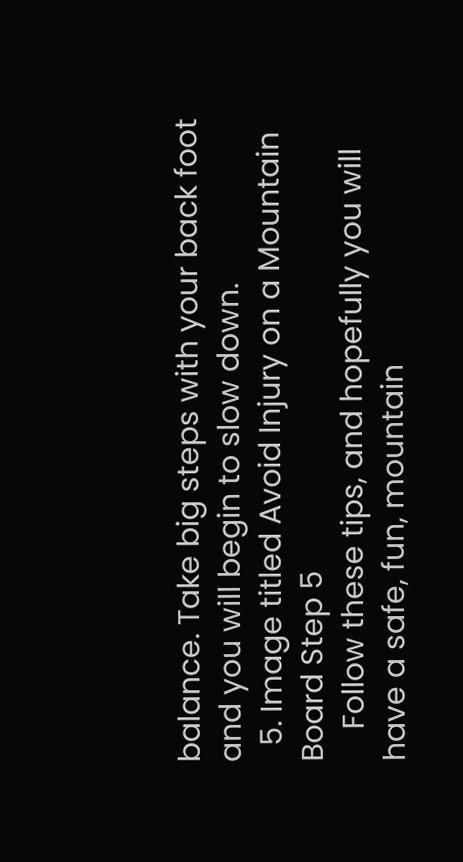balance. Take big steps with your back foot and you will begin to slow down.
  5. Image titled Avoid Injury on a Mountain Board Step 5
    Follow these tips, and hopefully you will have a safe, fun, mountain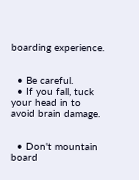boarding experience.


  • Be careful.
  • If you fall, tuck your head in to avoid brain damage.


  • Don't mountain board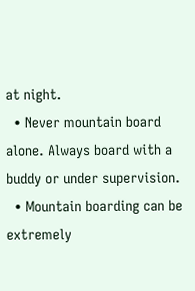at night.
  • Never mountain board alone. Always board with a buddy or under supervision.
  • Mountain boarding can be extremely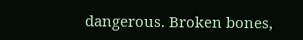dangerous. Broken bones,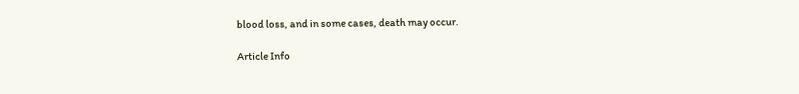blood loss, and in some cases, death may occur.

Article Info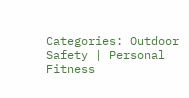Categories: Outdoor Safety | Personal Fitness